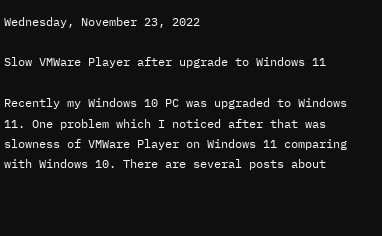Wednesday, November 23, 2022

Slow VMWare Player after upgrade to Windows 11

Recently my Windows 10 PC was upgraded to Windows 11. One problem which I noticed after that was slowness of VMWare Player on Windows 11 comparing with Windows 10. There are several posts about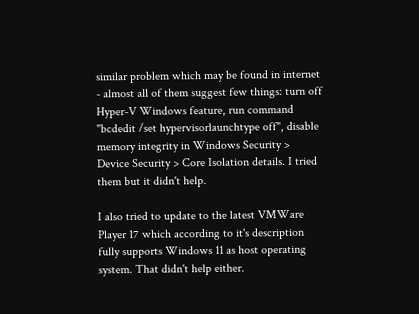similar problem which may be found in internet - almost all of them suggest few things: turn off Hyper-V Windows feature, run command "bcdedit /set hypervisorlaunchtype off", disable memory integrity in Windows Security > Device Security > Core Isolation details. I tried them but it didn't help.

I also tried to update to the latest VMWare Player 17 which according to it's description fully supports Windows 11 as host operating system. That didn't help either.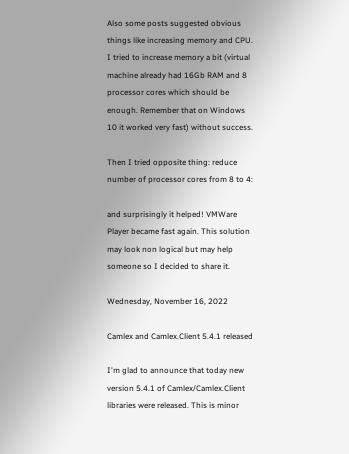Also some posts suggested obvious things like increasing memory and CPU. I tried to increase memory a bit (virtual machine already had 16Gb RAM and 8 processor cores which should be enough. Remember that on Windows 10 it worked very fast) without success.

Then I tried opposite thing: reduce number of processor cores from 8 to 4:

and surprisingly it helped! VMWare Player became fast again. This solution may look non logical but may help someone so I decided to share it.

Wednesday, November 16, 2022

Camlex and Camlex.Client 5.4.1 released

I'm glad to announce that today new version 5.4.1 of Camlex/Camlex.Client libraries were released. This is minor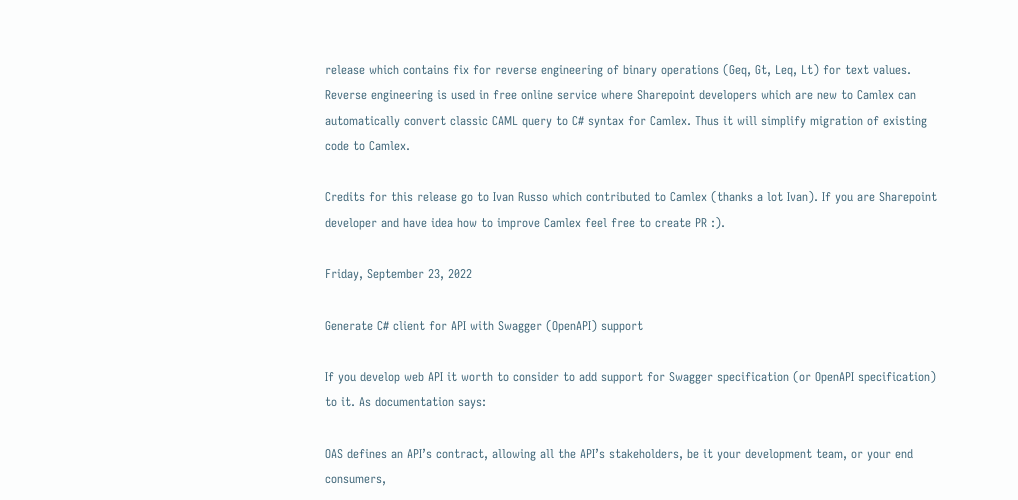release which contains fix for reverse engineering of binary operations (Geq, Gt, Leq, Lt) for text values. Reverse engineering is used in free online service where Sharepoint developers which are new to Camlex can automatically convert classic CAML query to C# syntax for Camlex. Thus it will simplify migration of existing code to Camlex.

Credits for this release go to Ivan Russo which contributed to Camlex (thanks a lot Ivan). If you are Sharepoint developer and have idea how to improve Camlex feel free to create PR :).

Friday, September 23, 2022

Generate C# client for API with Swagger (OpenAPI) support

If you develop web API it worth to consider to add support for Swagger specification (or OpenAPI specification) to it. As documentation says:

OAS defines an API’s contract, allowing all the API’s stakeholders, be it your development team, or your end consumers,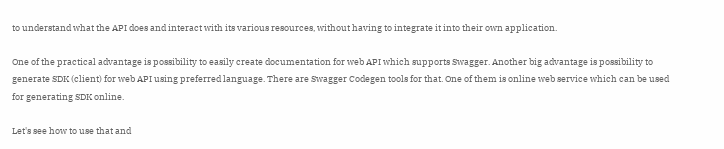to understand what the API does and interact with its various resources, without having to integrate it into their own application.

One of the practical advantage is possibility to easily create documentation for web API which supports Swagger. Another big advantage is possibility to generate SDK (client) for web API using preferred language. There are Swagger Codegen tools for that. One of them is online web service which can be used for generating SDK online.

Let's see how to use that and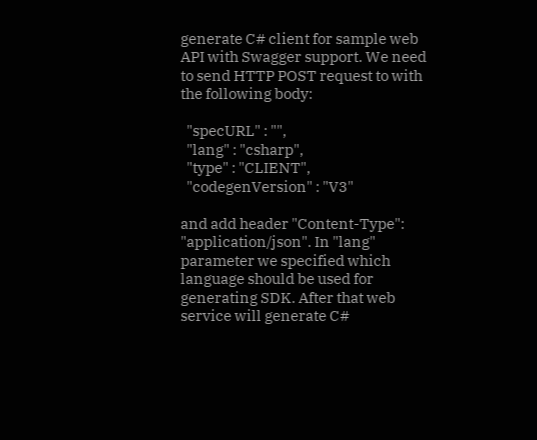generate C# client for sample web API with Swagger support. We need to send HTTP POST request to with the following body:

  "specURL" : "",
  "lang" : "csharp",
  "type" : "CLIENT",
  "codegenVersion" : "V3"

and add header "Content-Type": "application/json". In "lang" parameter we specified which language should be used for generating SDK. After that web service will generate C#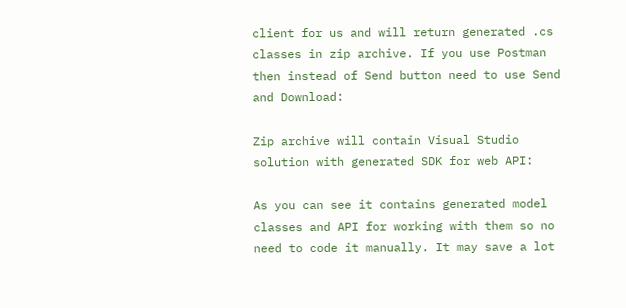client for us and will return generated .cs classes in zip archive. If you use Postman then instead of Send button need to use Send and Download:

Zip archive will contain Visual Studio solution with generated SDK for web API:

As you can see it contains generated model classes and API for working with them so no need to code it manually. It may save a lot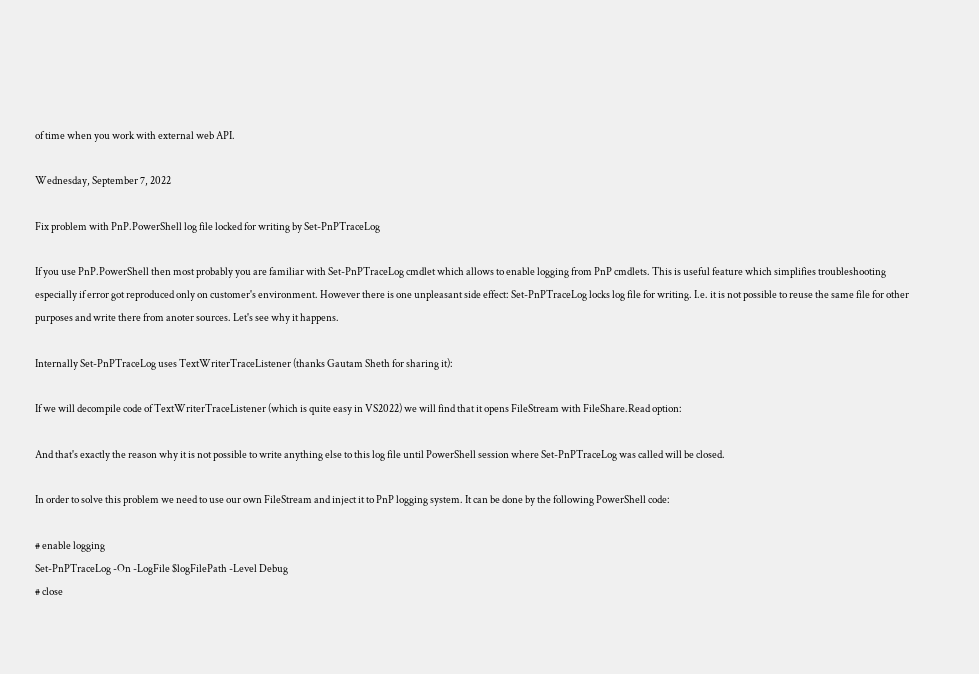of time when you work with external web API.

Wednesday, September 7, 2022

Fix problem with PnP.PowerShell log file locked for writing by Set-PnPTraceLog

If you use PnP.PowerShell then most probably you are familiar with Set-PnPTraceLog cmdlet which allows to enable logging from PnP cmdlets. This is useful feature which simplifies troubleshooting especially if error got reproduced only on customer's environment. However there is one unpleasant side effect: Set-PnPTraceLog locks log file for writing. I.e. it is not possible to reuse the same file for other purposes and write there from anoter sources. Let's see why it happens.

Internally Set-PnPTraceLog uses TextWriterTraceListener (thanks Gautam Sheth for sharing it):

If we will decompile code of TextWriterTraceListener (which is quite easy in VS2022) we will find that it opens FileStream with FileShare.Read option:

And that's exactly the reason why it is not possible to write anything else to this log file until PowerShell session where Set-PnPTraceLog was called will be closed.

In order to solve this problem we need to use our own FileStream and inject it to PnP logging system. It can be done by the following PowerShell code:

# enable logging
Set-PnPTraceLog -On -LogFile $logFilePath -Level Debug
# close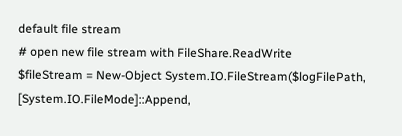default file stream
# open new file stream with FileShare.ReadWrite
$fileStream = New-Object System.IO.FileStream($logFilePath, [System.IO.FileMode]::Append,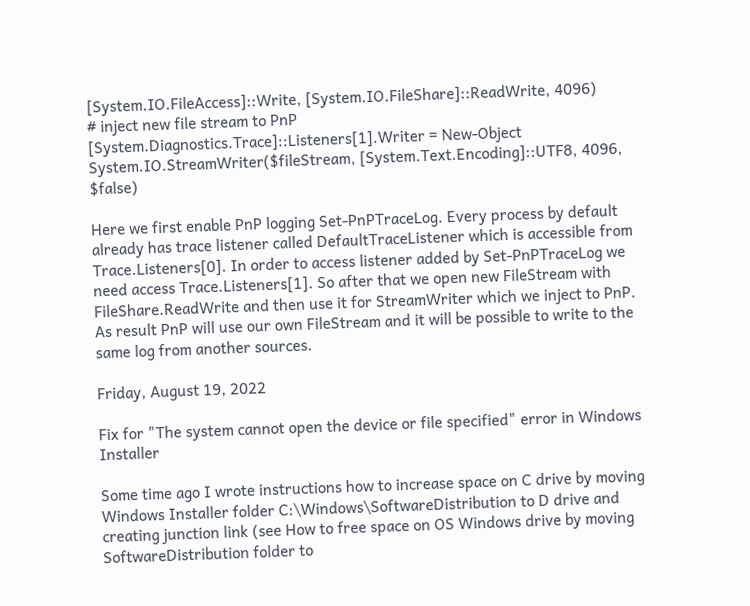[System.IO.FileAccess]::Write, [System.IO.FileShare]::ReadWrite, 4096)
# inject new file stream to PnP
[System.Diagnostics.Trace]::Listeners[1].Writer = New-Object System.IO.StreamWriter($fileStream, [System.Text.Encoding]::UTF8, 4096, $false)

Here we first enable PnP logging Set-PnPTraceLog. Every process by default already has trace listener called DefaultTraceListener which is accessible from Trace.Listeners[0]. In order to access listener added by Set-PnPTraceLog we need access Trace.Listeners[1]. So after that we open new FileStream with FileShare.ReadWrite and then use it for StreamWriter which we inject to PnP. As result PnP will use our own FileStream and it will be possible to write to the same log from another sources.

Friday, August 19, 2022

Fix for "The system cannot open the device or file specified" error in Windows Installer

Some time ago I wrote instructions how to increase space on C drive by moving Windows Installer folder C:\Windows\SoftwareDistribution to D drive and creating junction link (see How to free space on OS Windows drive by moving SoftwareDistribution folder to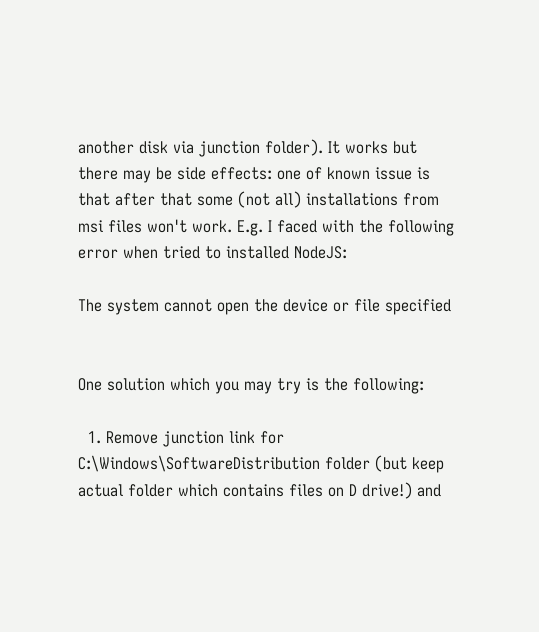another disk via junction folder). It works but there may be side effects: one of known issue is that after that some (not all) installations from msi files won't work. E.g. I faced with the following error when tried to installed NodeJS:

The system cannot open the device or file specified


One solution which you may try is the following:

  1. Remove junction link for C:\Windows\SoftwareDistribution folder (but keep actual folder which contains files on D drive!) and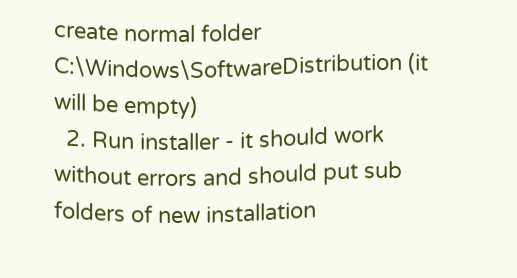create normal folder C:\Windows\SoftwareDistribution (it will be empty)
  2. Run installer - it should work without errors and should put sub folders of new installation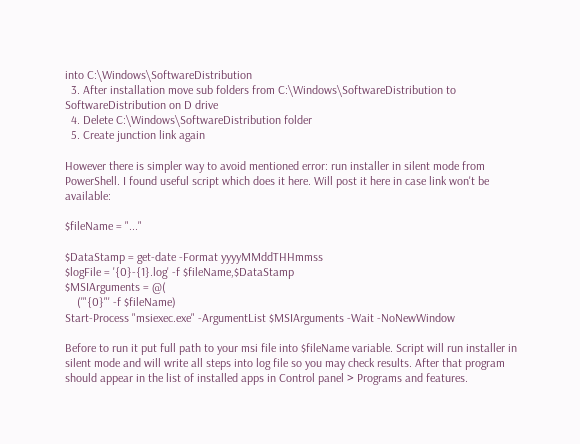into C:\Windows\SoftwareDistribution
  3. After installation move sub folders from C:\Windows\SoftwareDistribution to SoftwareDistribution on D drive
  4. Delete C:\Windows\SoftwareDistribution folder
  5. Create junction link again

However there is simpler way to avoid mentioned error: run installer in silent mode from PowerShell. I found useful script which does it here. Will post it here in case link won't be available:

$fileName = "..."

$DataStamp = get-date -Format yyyyMMddTHHmmss
$logFile = '{0}-{1}.log' -f $fileName,$DataStamp
$MSIArguments = @(
    ('"{0}"' -f $fileName)
Start-Process "msiexec.exe" -ArgumentList $MSIArguments -Wait -NoNewWindow

Before to run it put full path to your msi file into $fileName variable. Script will run installer in silent mode and will write all steps into log file so you may check results. After that program should appear in the list of installed apps in Control panel > Programs and features.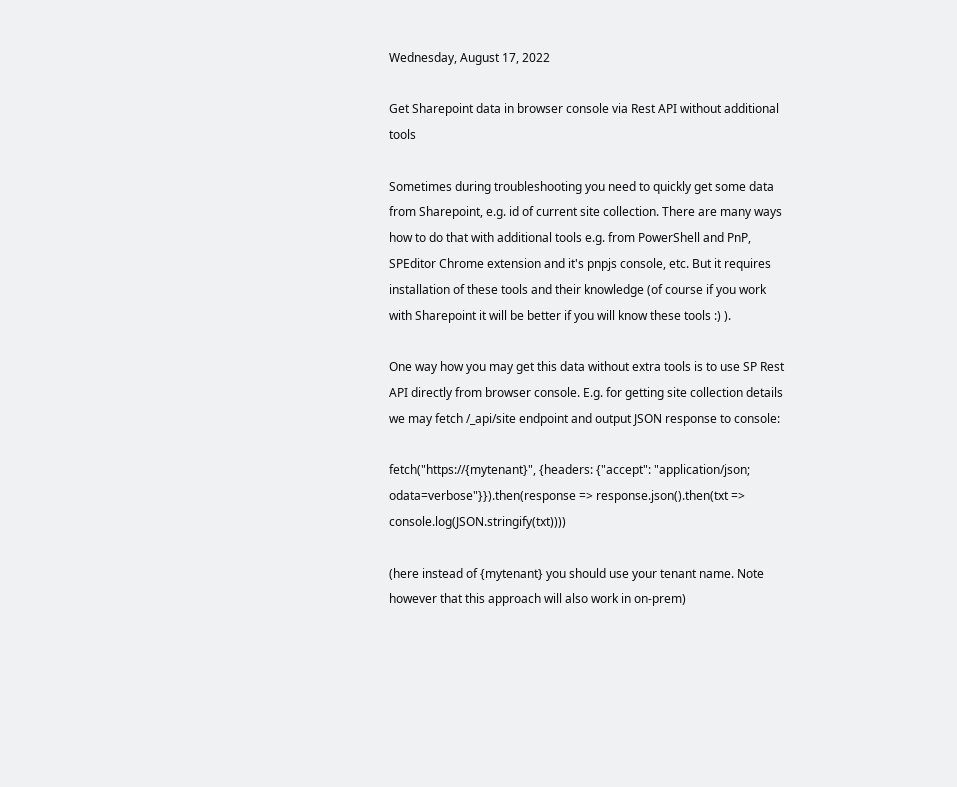Wednesday, August 17, 2022

Get Sharepoint data in browser console via Rest API without additional tools

Sometimes during troubleshooting you need to quickly get some data from Sharepoint, e.g. id of current site collection. There are many ways how to do that with additional tools e.g. from PowerShell and PnP, SPEditor Chrome extension and it's pnpjs console, etc. But it requires installation of these tools and their knowledge (of course if you work with Sharepoint it will be better if you will know these tools :) ).

One way how you may get this data without extra tools is to use SP Rest API directly from browser console. E.g. for getting site collection details we may fetch /_api/site endpoint and output JSON response to console:

fetch("https://{mytenant}", {headers: {"accept": "application/json; odata=verbose"}}).then(response => response.json().then(txt => console.log(JSON.stringify(txt))))

(here instead of {mytenant} you should use your tenant name. Note however that this approach will also work in on-prem)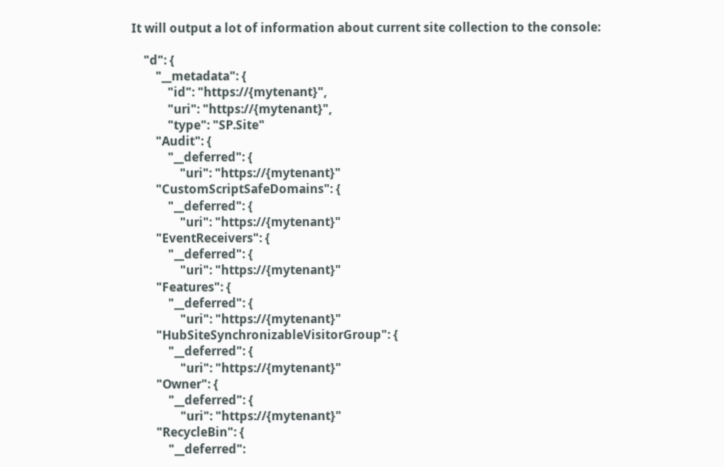It will output a lot of information about current site collection to the console:

    "d": {
        "__metadata": {
            "id": "https://{mytenant}",
            "uri": "https://{mytenant}",
            "type": "SP.Site"
        "Audit": {
            "__deferred": {
                "uri": "https://{mytenant}"
        "CustomScriptSafeDomains": {
            "__deferred": {
                "uri": "https://{mytenant}"
        "EventReceivers": {
            "__deferred": {
                "uri": "https://{mytenant}"
        "Features": {
            "__deferred": {
                "uri": "https://{mytenant}"
        "HubSiteSynchronizableVisitorGroup": {
            "__deferred": {
                "uri": "https://{mytenant}"
        "Owner": {
            "__deferred": {
                "uri": "https://{mytenant}"
        "RecycleBin": {
            "__deferred":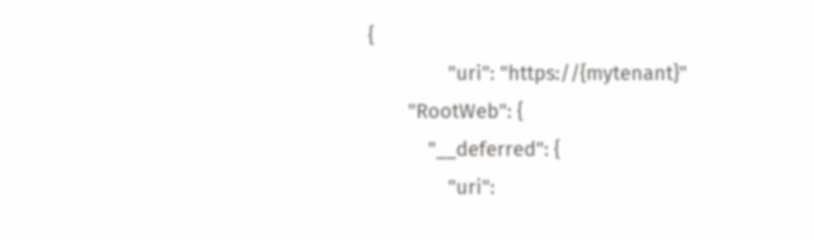{
                "uri": "https://{mytenant}"
        "RootWeb": {
            "__deferred": {
                "uri":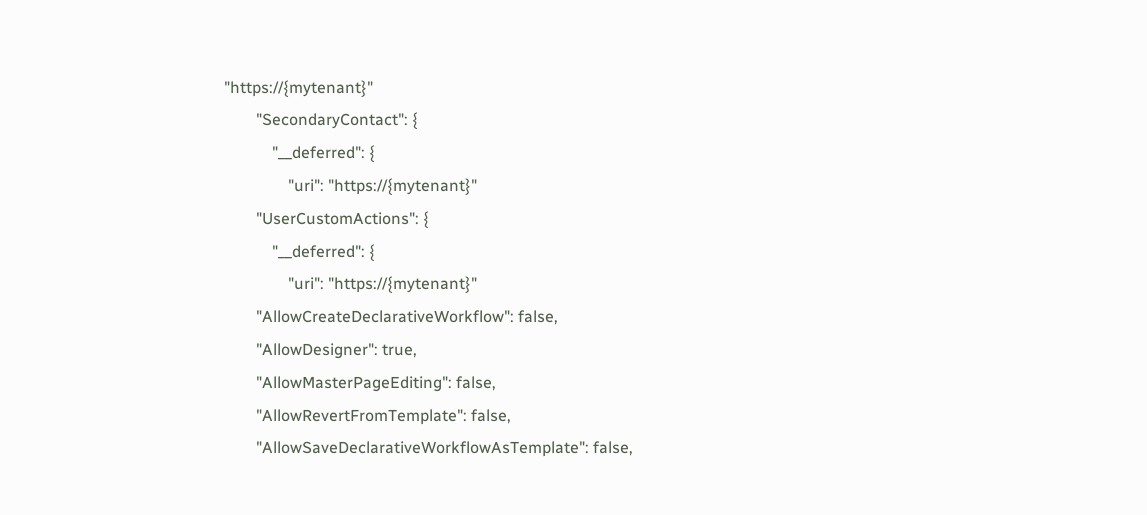"https://{mytenant}"
        "SecondaryContact": {
            "__deferred": {
                "uri": "https://{mytenant}"
        "UserCustomActions": {
            "__deferred": {
                "uri": "https://{mytenant}"
        "AllowCreateDeclarativeWorkflow": false,
        "AllowDesigner": true,
        "AllowMasterPageEditing": false,
        "AllowRevertFromTemplate": false,
        "AllowSaveDeclarativeWorkflowAsTemplate": false,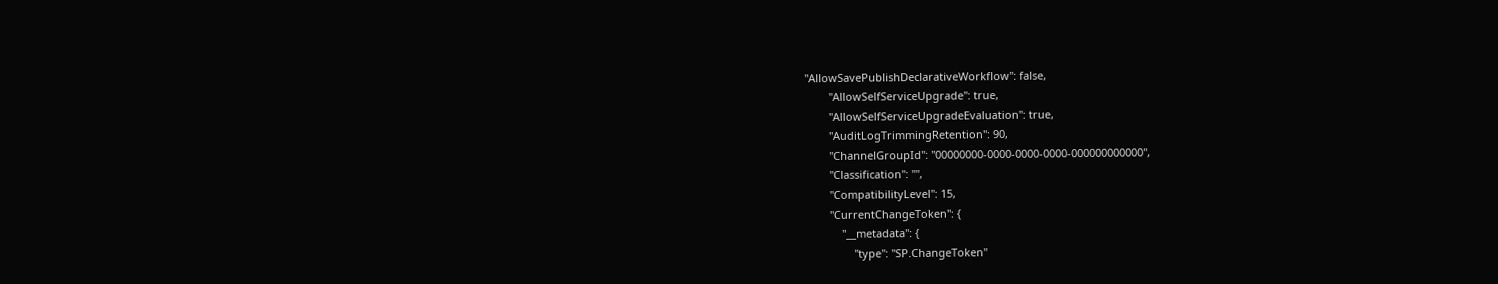"AllowSavePublishDeclarativeWorkflow": false,
        "AllowSelfServiceUpgrade": true,
        "AllowSelfServiceUpgradeEvaluation": true,
        "AuditLogTrimmingRetention": 90,
        "ChannelGroupId": "00000000-0000-0000-0000-000000000000",
        "Classification": "",
        "CompatibilityLevel": 15,
        "CurrentChangeToken": {
            "__metadata": {
                "type": "SP.ChangeToken"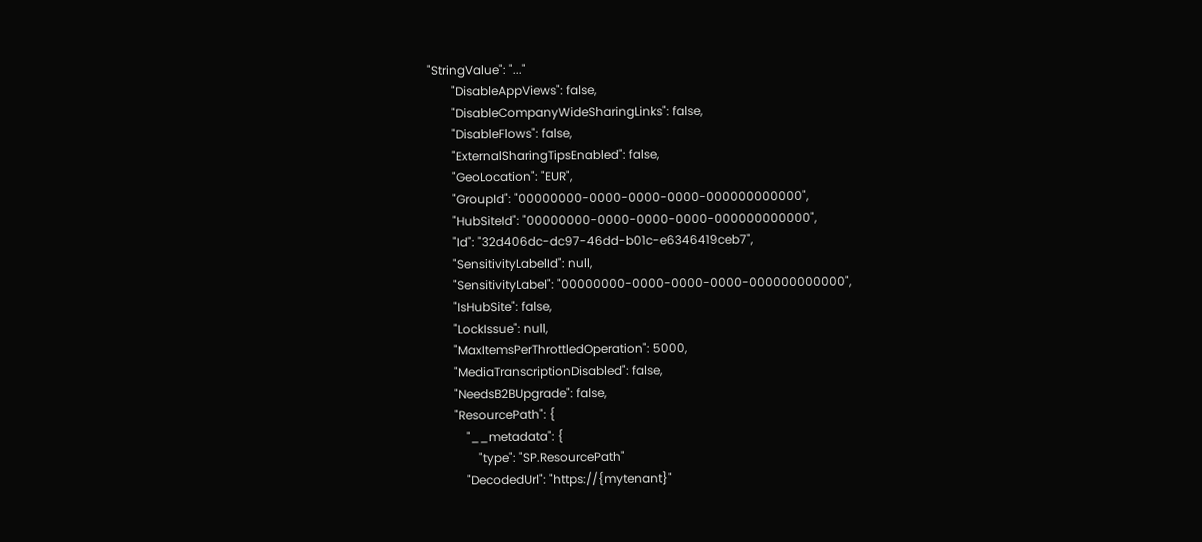"StringValue": "..."
        "DisableAppViews": false,
        "DisableCompanyWideSharingLinks": false,
        "DisableFlows": false,
        "ExternalSharingTipsEnabled": false,
        "GeoLocation": "EUR",
        "GroupId": "00000000-0000-0000-0000-000000000000",
        "HubSiteId": "00000000-0000-0000-0000-000000000000",
        "Id": "32d406dc-dc97-46dd-b01c-e6346419ceb7",
        "SensitivityLabelId": null,
        "SensitivityLabel": "00000000-0000-0000-0000-000000000000",
        "IsHubSite": false,
        "LockIssue": null,
        "MaxItemsPerThrottledOperation": 5000,
        "MediaTranscriptionDisabled": false,
        "NeedsB2BUpgrade": false,
        "ResourcePath": {
            "__metadata": {
                "type": "SP.ResourcePath"
            "DecodedUrl": "https://{mytenant}"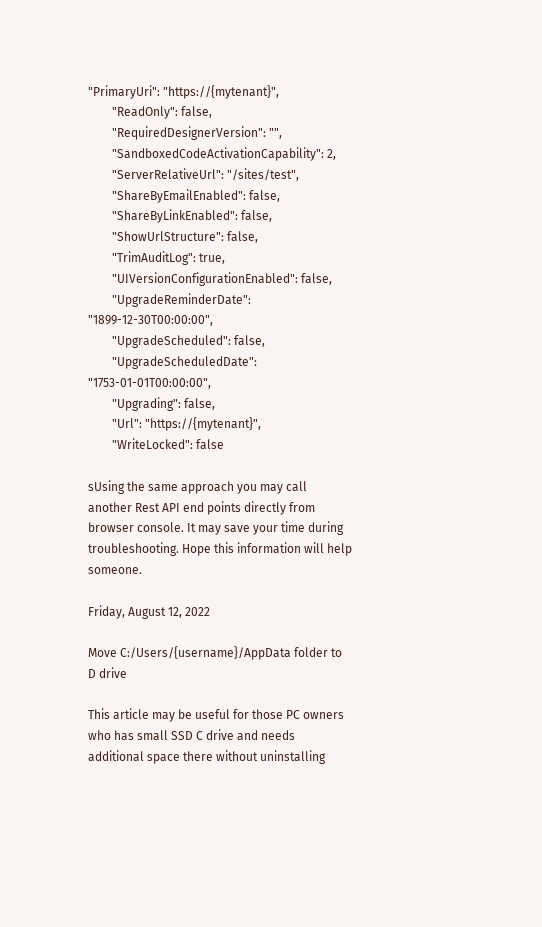"PrimaryUri": "https://{mytenant}",
        "ReadOnly": false,
        "RequiredDesignerVersion": "",
        "SandboxedCodeActivationCapability": 2,
        "ServerRelativeUrl": "/sites/test",
        "ShareByEmailEnabled": false,
        "ShareByLinkEnabled": false,
        "ShowUrlStructure": false,
        "TrimAuditLog": true,
        "UIVersionConfigurationEnabled": false,
        "UpgradeReminderDate": "1899-12-30T00:00:00",
        "UpgradeScheduled": false,
        "UpgradeScheduledDate": "1753-01-01T00:00:00",
        "Upgrading": false,
        "Url": "https://{mytenant}",
        "WriteLocked": false

sUsing the same approach you may call another Rest API end points directly from browser console. It may save your time during troubleshooting. Hope this information will help someone.

Friday, August 12, 2022

Move C:/Users/{username}/AppData folder to D drive

This article may be useful for those PC owners who has small SSD C drive and needs additional space there without uninstalling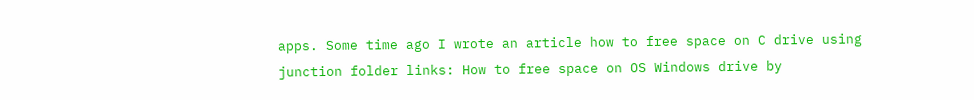apps. Some time ago I wrote an article how to free space on C drive using junction folder links: How to free space on OS Windows drive by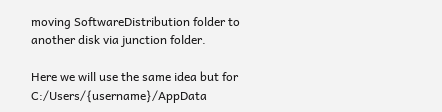moving SoftwareDistribution folder to another disk via junction folder.

Here we will use the same idea but for C:/Users/{username}/AppData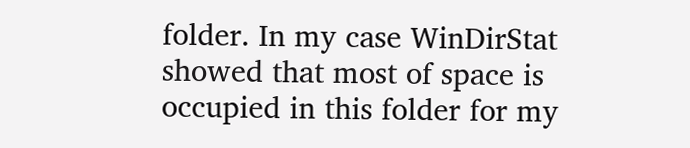folder. In my case WinDirStat showed that most of space is occupied in this folder for my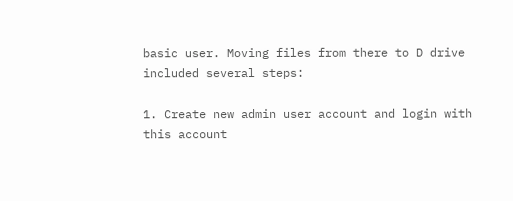basic user. Moving files from there to D drive included several steps:

1. Create new admin user account and login with this account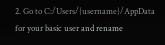2. Go to C:/Users/{username}/AppData for your basic user and rename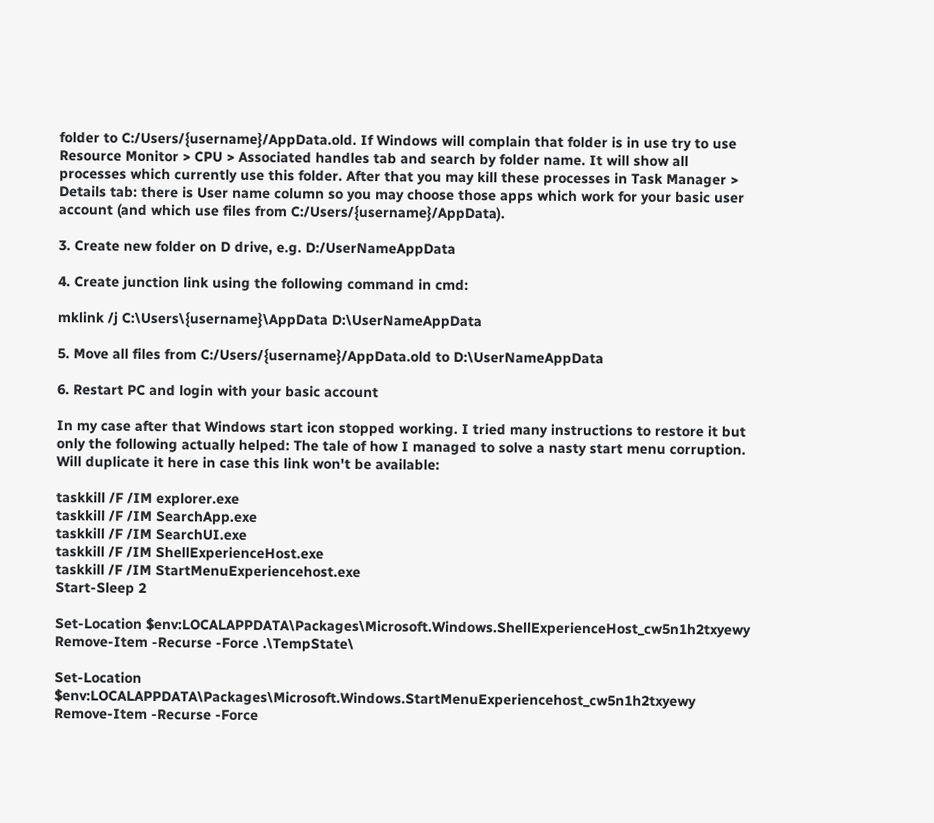folder to C:/Users/{username}/AppData.old. If Windows will complain that folder is in use try to use Resource Monitor > CPU > Associated handles tab and search by folder name. It will show all processes which currently use this folder. After that you may kill these processes in Task Manager > Details tab: there is User name column so you may choose those apps which work for your basic user account (and which use files from C:/Users/{username}/AppData).

3. Create new folder on D drive, e.g. D:/UserNameAppData

4. Create junction link using the following command in cmd:

mklink /j C:\Users\{username}\AppData D:\UserNameAppData

5. Move all files from C:/Users/{username}/AppData.old to D:\UserNameAppData

6. Restart PC and login with your basic account

In my case after that Windows start icon stopped working. I tried many instructions to restore it but only the following actually helped: The tale of how I managed to solve a nasty start menu corruption. Will duplicate it here in case this link won't be available:

taskkill /F /IM explorer.exe
taskkill /F /IM SearchApp.exe
taskkill /F /IM SearchUI.exe
taskkill /F /IM ShellExperienceHost.exe
taskkill /F /IM StartMenuExperiencehost.exe
Start-Sleep 2

Set-Location $env:LOCALAPPDATA\Packages\Microsoft.Windows.ShellExperienceHost_cw5n1h2txyewy
Remove-Item -Recurse -Force .\TempState\

Set-Location $env:LOCALAPPDATA\Packages\Microsoft.Windows.StartMenuExperiencehost_cw5n1h2txyewy
Remove-Item -Recurse -Force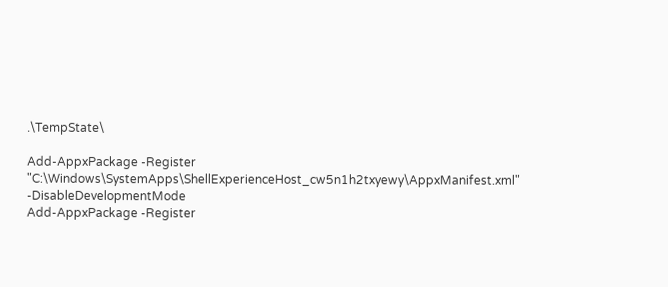.\TempState\

Add-AppxPackage -Register "C:\Windows\SystemApps\ShellExperienceHost_cw5n1h2txyewy\AppxManifest.xml" -DisableDevelopmentMode
Add-AppxPackage -Register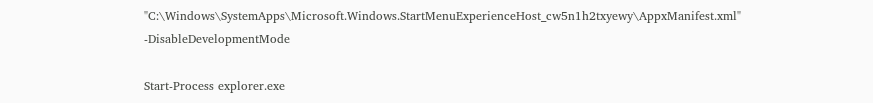"C:\Windows\SystemApps\Microsoft.Windows.StartMenuExperienceHost_cw5n1h2txyewy\AppxManifest.xml" -DisableDevelopmentMode

Start-Process explorer.exe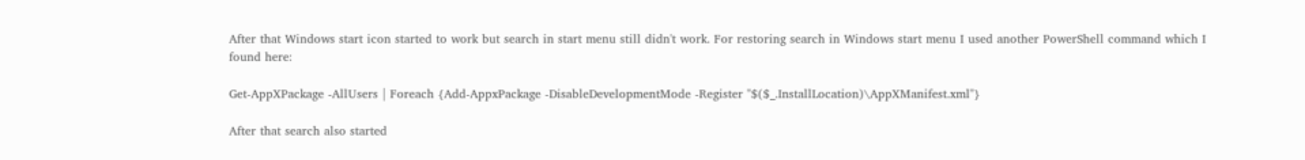After that Windows start icon started to work but search in start menu still didn't work. For restoring search in Windows start menu I used another PowerShell command which I found here:

Get-AppXPackage -AllUsers | Foreach {Add-AppxPackage -DisableDevelopmentMode -Register "$($_.InstallLocation)\AppXManifest.xml"}

After that search also started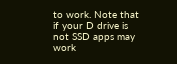to work. Note that if your D drive is not SSD apps may work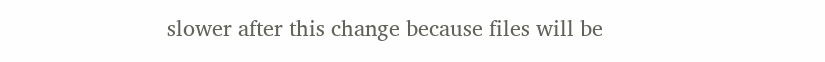slower after this change because files will be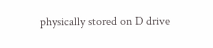physically stored on D drive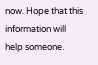now. Hope that this information will help someone.